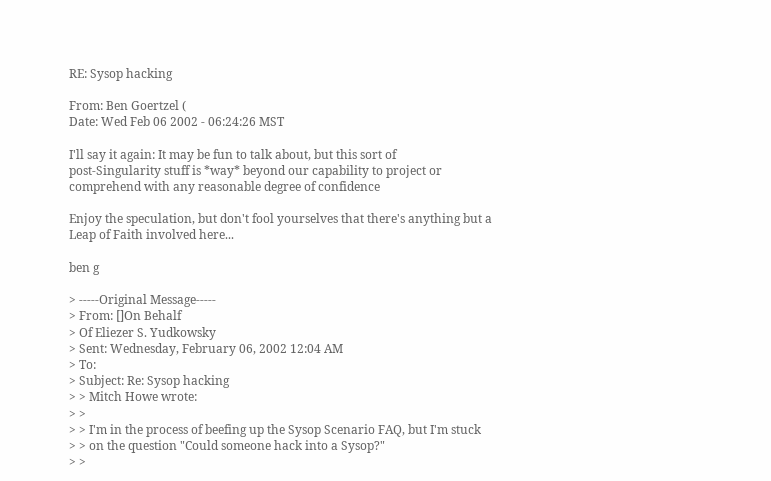RE: Sysop hacking

From: Ben Goertzel (
Date: Wed Feb 06 2002 - 06:24:26 MST

I'll say it again: It may be fun to talk about, but this sort of
post-Singularity stuff is *way* beyond our capability to project or
comprehend with any reasonable degree of confidence

Enjoy the speculation, but don't fool yourselves that there's anything but a
Leap of Faith involved here...

ben g

> -----Original Message-----
> From: []On Behalf
> Of Eliezer S. Yudkowsky
> Sent: Wednesday, February 06, 2002 12:04 AM
> To:
> Subject: Re: Sysop hacking
> > Mitch Howe wrote:
> >
> > I'm in the process of beefing up the Sysop Scenario FAQ, but I'm stuck
> > on the question "Could someone hack into a Sysop?"
> >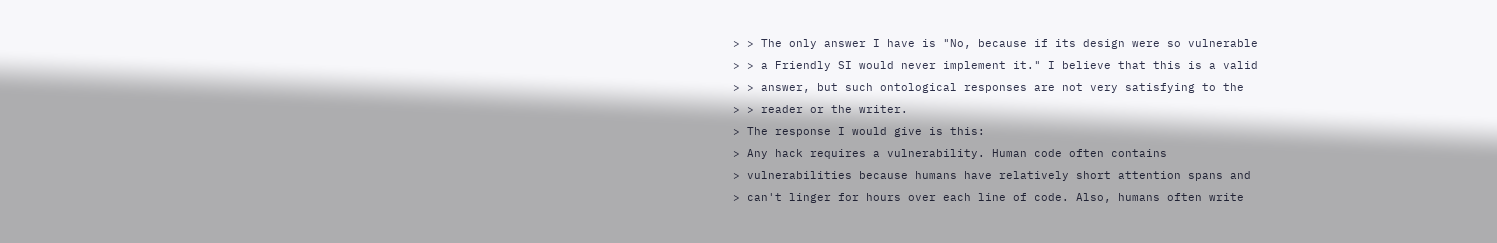> > The only answer I have is "No, because if its design were so vulnerable
> > a Friendly SI would never implement it." I believe that this is a valid
> > answer, but such ontological responses are not very satisfying to the
> > reader or the writer.
> The response I would give is this:
> Any hack requires a vulnerability. Human code often contains
> vulnerabilities because humans have relatively short attention spans and
> can't linger for hours over each line of code. Also, humans often write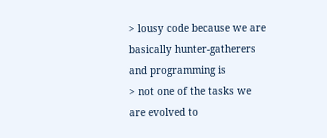> lousy code because we are basically hunter-gatherers and programming is
> not one of the tasks we are evolved to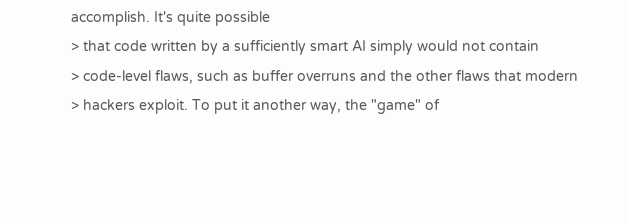accomplish. It's quite possible
> that code written by a sufficiently smart AI simply would not contain
> code-level flaws, such as buffer overruns and the other flaws that modern
> hackers exploit. To put it another way, the "game" of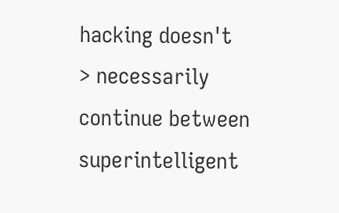hacking doesn't
> necessarily continue between superintelligent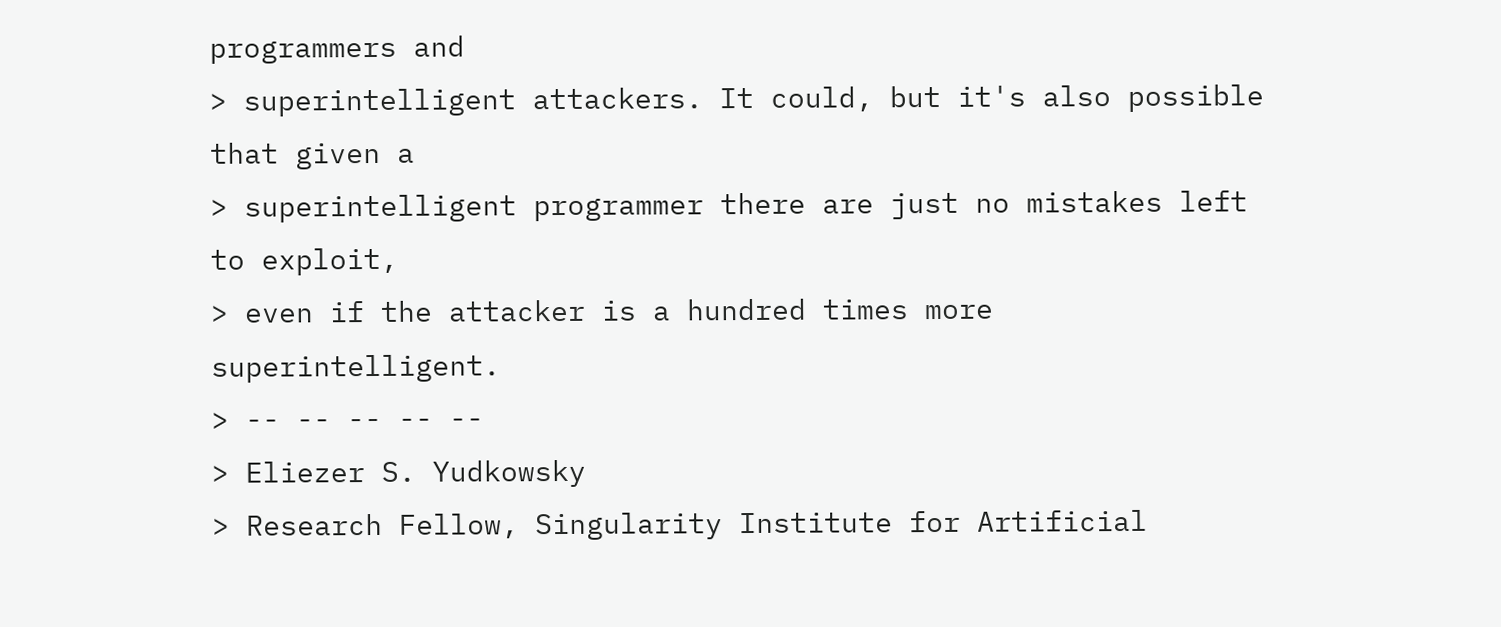programmers and
> superintelligent attackers. It could, but it's also possible that given a
> superintelligent programmer there are just no mistakes left to exploit,
> even if the attacker is a hundred times more superintelligent.
> -- -- -- -- --
> Eliezer S. Yudkowsky
> Research Fellow, Singularity Institute for Artificial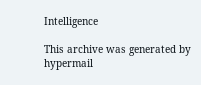Intelligence

This archive was generated by hypermail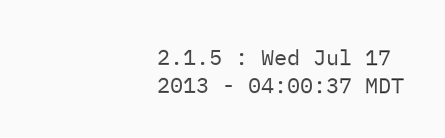2.1.5 : Wed Jul 17 2013 - 04:00:37 MDT